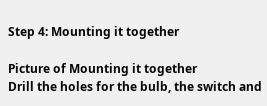Step 4: Mounting it together

Picture of Mounting it together
Drill the holes for the bulb, the switch and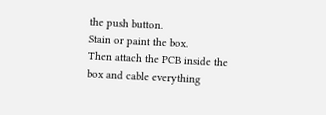the push button.
Stain or paint the box.
Then attach the PCB inside the box and cable everything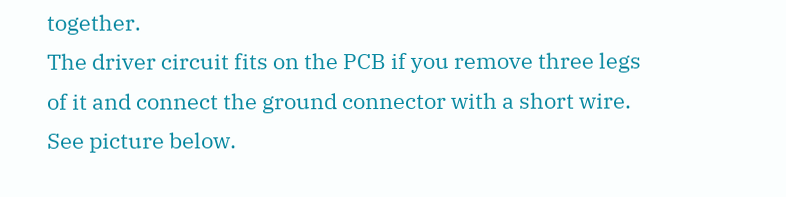together.
The driver circuit fits on the PCB if you remove three legs of it and connect the ground connector with a short wire.
See picture below.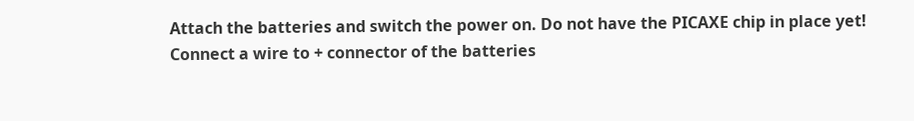Attach the batteries and switch the power on. Do not have the PICAXE chip in place yet!
Connect a wire to + connector of the batteries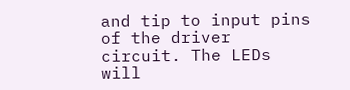and tip to input pins of the driver circuit. The LEDs will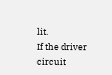lit.
If the driver circuit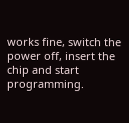works fine, switch the power off, insert the chip and start programming.